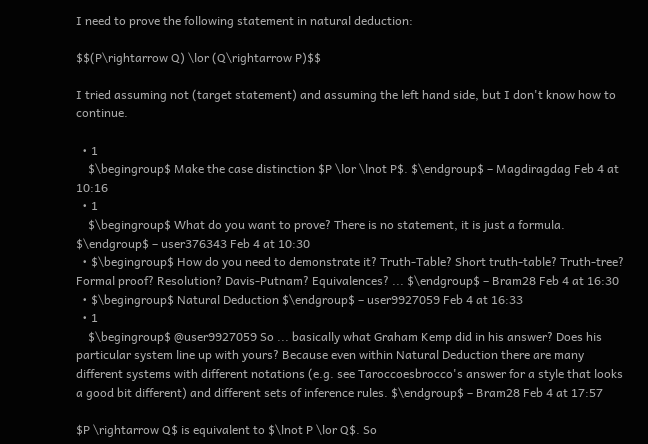I need to prove the following statement in natural deduction:

$$(P\rightarrow Q) \lor (Q\rightarrow P)$$

I tried assuming not (target statement) and assuming the left hand side, but I don't know how to continue.

  • 1
    $\begingroup$ Make the case distinction $P \lor \lnot P$. $\endgroup$ – Magdiragdag Feb 4 at 10:16
  • 1
    $\begingroup$ What do you want to prove? There is no statement, it is just a formula. $\endgroup$ – user376343 Feb 4 at 10:30
  • $\begingroup$ How do you need to demonstrate it? Truth-Table? Short truth-table? Truth-tree? Formal proof? Resolution? Davis-Putnam? Equivalences? ... $\endgroup$ – Bram28 Feb 4 at 16:30
  • $\begingroup$ Natural Deduction $\endgroup$ – user9927059 Feb 4 at 16:33
  • 1
    $\begingroup$ @user9927059 So ... basically what Graham Kemp did in his answer? Does his particular system line up with yours? Because even within Natural Deduction there are many different systems with different notations (e.g. see Taroccoesbrocco's answer for a style that looks a good bit different) and different sets of inference rules. $\endgroup$ – Bram28 Feb 4 at 17:57

$P \rightarrow Q$ is equivalent to $\lnot P \lor Q$. So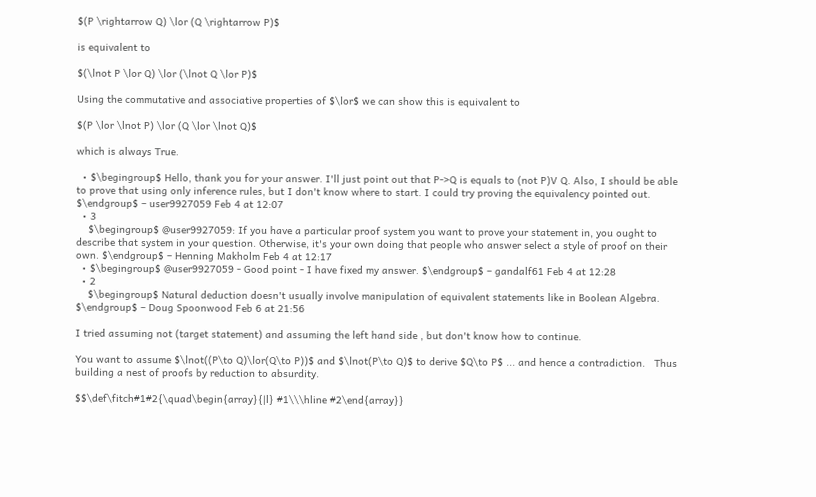$(P \rightarrow Q) \lor (Q \rightarrow P)$

is equivalent to

$(\lnot P \lor Q) \lor (\lnot Q \lor P)$

Using the commutative and associative properties of $\lor$ we can show this is equivalent to

$(P \lor \lnot P) \lor (Q \lor \lnot Q)$

which is always True.

  • $\begingroup$ Hello, thank you for your answer. I'll just point out that P->Q is equals to (not P)V Q. Also, I should be able to prove that using only inference rules, but I don't know where to start. I could try proving the equivalency pointed out. $\endgroup$ – user9927059 Feb 4 at 12:07
  • 3
    $\begingroup$ @user9927059: If you have a particular proof system you want to prove your statement in, you ought to describe that system in your question. Otherwise, it's your own doing that people who answer select a style of proof on their own. $\endgroup$ – Henning Makholm Feb 4 at 12:17
  • $\begingroup$ @user9927059 - Good point - I have fixed my answer. $\endgroup$ – gandalf61 Feb 4 at 12:28
  • 2
    $\begingroup$ Natural deduction doesn't usually involve manipulation of equivalent statements like in Boolean Algebra. $\endgroup$ – Doug Spoonwood Feb 6 at 21:56

I tried assuming not (target statement) and assuming the left hand side , but don't know how to continue.

You want to assume $\lnot((P\to Q)\lor(Q\to P))$ and $\lnot(P\to Q)$ to derive $Q\to P$ ... and hence a contradiction.   Thus building a nest of proofs by reduction to absurdity.

$$\def\fitch#1#2{\quad\begin{array}{|l} #1\\\hline #2\end{array}}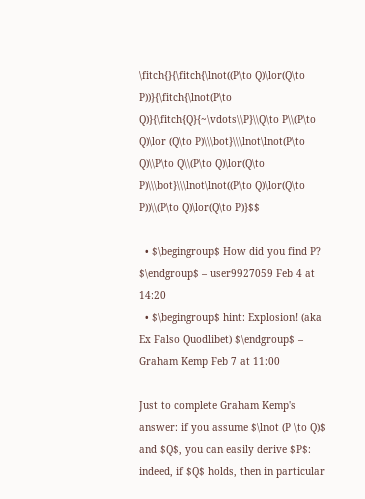\fitch{}{\fitch{\lnot((P\to Q)\lor(Q\to P))}{\fitch{\lnot(P\to Q)}{\fitch{Q}{~\vdots\\P}\\Q\to P\\(P\to Q)\lor (Q\to P)\\\bot}\\\lnot\lnot(P\to Q)\\P\to Q\\(P\to Q)\lor(Q\to P)\\\bot}\\\lnot\lnot((P\to Q)\lor(Q\to P))\\(P\to Q)\lor(Q\to P)}$$

  • $\begingroup$ How did you find P? $\endgroup$ – user9927059 Feb 4 at 14:20
  • $\begingroup$ hint: Explosion! (aka Ex Falso Quodlibet) $\endgroup$ – Graham Kemp Feb 7 at 11:00

Just to complete Graham Kemp's answer: if you assume $\lnot (P \to Q)$ and $Q$, you can easily derive $P$: indeed, if $Q$ holds, then in particular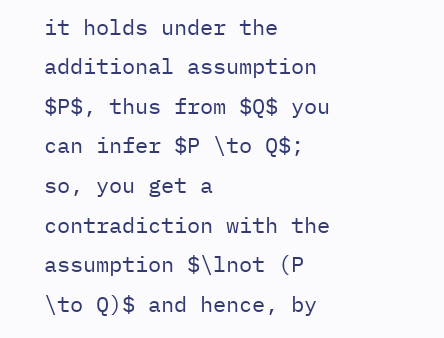it holds under the additional assumption $P$, thus from $Q$ you can infer $P \to Q$; so, you get a contradiction with the assumption $\lnot (P \to Q)$ and hence, by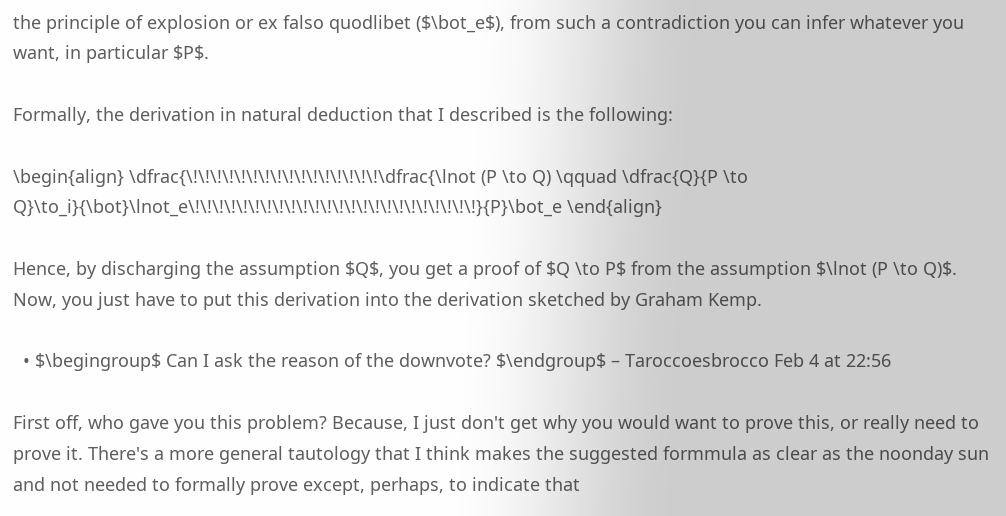the principle of explosion or ex falso quodlibet ($\bot_e$), from such a contradiction you can infer whatever you want, in particular $P$.

Formally, the derivation in natural deduction that I described is the following:

\begin{align} \dfrac{\!\!\!\!\!\!\!\!\!\!\!\!\!\!\!\!\dfrac{\lnot (P \to Q) \qquad \dfrac{Q}{P \to Q}\to_i}{\bot}\lnot_e\!\!\!\!\!\!\!\!\!\!\!\!\!\!\!\!\!\!\!\!\!\!\!\!}{P}\bot_e \end{align}

Hence, by discharging the assumption $Q$, you get a proof of $Q \to P$ from the assumption $\lnot (P \to Q)$. Now, you just have to put this derivation into the derivation sketched by Graham Kemp.

  • $\begingroup$ Can I ask the reason of the downvote? $\endgroup$ – Taroccoesbrocco Feb 4 at 22:56

First off, who gave you this problem? Because, I just don't get why you would want to prove this, or really need to prove it. There's a more general tautology that I think makes the suggested formmula as clear as the noonday sun and not needed to formally prove except, perhaps, to indicate that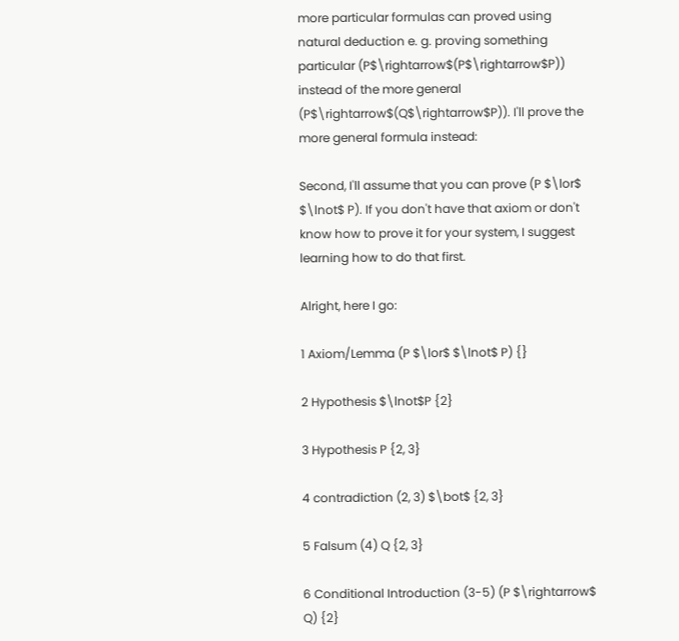more particular formulas can proved using natural deduction e. g. proving something particular (P$\rightarrow$(P$\rightarrow$P)) instead of the more general (P$\rightarrow$(Q$\rightarrow$P)). I'll prove the more general formula instead:

Second, I'll assume that you can prove (P $\lor$ $\lnot$ P). If you don't have that axiom or don't know how to prove it for your system, I suggest learning how to do that first.

Alright, here I go:

1 Axiom/Lemma (P $\lor$ $\lnot$ P) {}

2 Hypothesis $\lnot$P {2}

3 Hypothesis P {2, 3}

4 contradiction (2, 3) $\bot$ {2, 3}

5 Falsum (4) Q {2, 3}

6 Conditional Introduction (3-5) (P $\rightarrow$ Q) {2}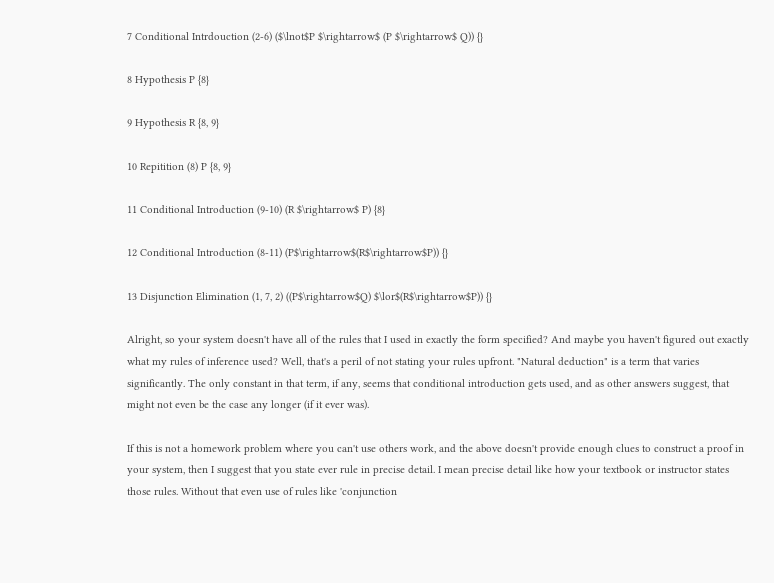7 Conditional Intrdouction (2-6) ($\lnot$P $\rightarrow$ (P $\rightarrow$ Q)) {}

8 Hypothesis P {8}

9 Hypothesis R {8, 9}

10 Repitition (8) P {8, 9}

11 Conditional Introduction (9-10) (R $\rightarrow$ P) {8}

12 Conditional Introduction (8-11) (P$\rightarrow$(R$\rightarrow$P)) {}

13 Disjunction Elimination (1, 7, 2) ((P$\rightarrow$Q) $\lor$(R$\rightarrow$P)) {}

Alright, so your system doesn't have all of the rules that I used in exactly the form specified? And maybe you haven't figured out exactly what my rules of inference used? Well, that's a peril of not stating your rules upfront. "Natural deduction" is a term that varies significantly. The only constant in that term, if any, seems that conditional introduction gets used, and as other answers suggest, that might not even be the case any longer (if it ever was).

If this is not a homework problem where you can't use others work, and the above doesn't provide enough clues to construct a proof in your system, then I suggest that you state ever rule in precise detail. I mean precise detail like how your textbook or instructor states those rules. Without that even use of rules like 'conjunction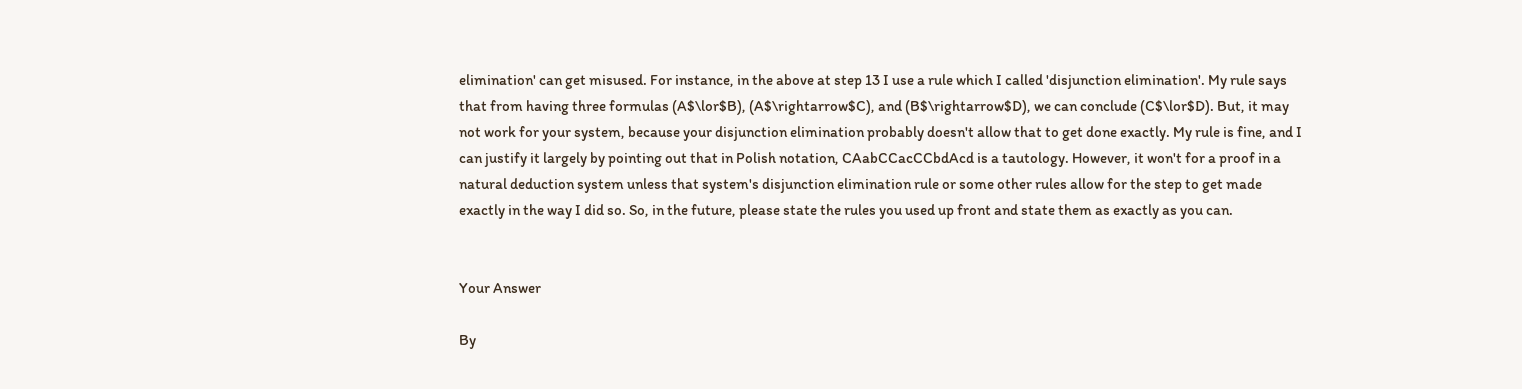elimination' can get misused. For instance, in the above at step 13 I use a rule which I called 'disjunction elimination'. My rule says that from having three formulas (A$\lor$B), (A$\rightarrow$C), and (B$\rightarrow$D), we can conclude (C$\lor$D). But, it may not work for your system, because your disjunction elimination probably doesn't allow that to get done exactly. My rule is fine, and I can justify it largely by pointing out that in Polish notation, CAabCCacCCbdAcd is a tautology. However, it won't for a proof in a natural deduction system unless that system's disjunction elimination rule or some other rules allow for the step to get made exactly in the way I did so. So, in the future, please state the rules you used up front and state them as exactly as you can.


Your Answer

By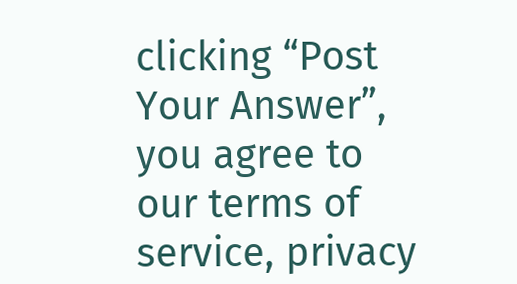clicking “Post Your Answer”, you agree to our terms of service, privacy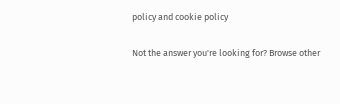policy and cookie policy

Not the answer you're looking for? Browse other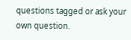questions tagged or ask your own question.